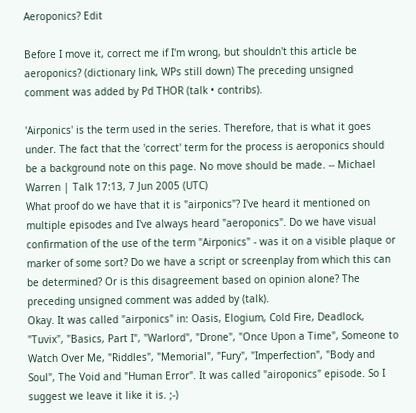Aeroponics? Edit

Before I move it, correct me if I'm wrong, but shouldn't this article be aeroponics? (dictionary link, WPs still down) The preceding unsigned comment was added by Pd THOR (talk • contribs).

'Airponics' is the term used in the series. Therefore, that is what it goes under. The fact that the 'correct' term for the process is aeroponics should be a background note on this page. No move should be made. -- Michael Warren | Talk 17:13, 7 Jun 2005 (UTC)
What proof do we have that it is "airponics"? I've heard it mentioned on multiple episodes and I've always heard "aeroponics". Do we have visual confirmation of the use of the term "Airponics" - was it on a visible plaque or marker of some sort? Do we have a script or screenplay from which this can be determined? Or is this disagreement based on opinion alone? The preceding unsigned comment was added by (talk).
Okay. It was called "airponics" in: Oasis, Elogium, Cold Fire, Deadlock, "Tuvix", "Basics, Part I", "Warlord", "Drone", "Once Upon a Time", Someone to Watch Over Me, "Riddles", "Memorial", "Fury", "Imperfection", "Body and Soul", The Void and "Human Error". It was called "airoponics" episode. So I suggest we leave it like it is. ;-)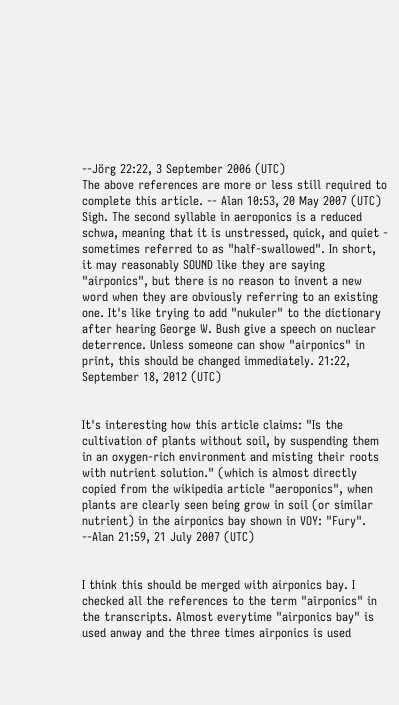--Jörg 22:22, 3 September 2006 (UTC)
The above references are more or less still required to complete this article. -- Alan 10:53, 20 May 2007 (UTC)
Sigh. The second syllable in aeroponics is a reduced schwa, meaning that it is unstressed, quick, and quiet - sometimes referred to as "half-swallowed". In short, it may reasonably SOUND like they are saying "airponics", but there is no reason to invent a new word when they are obviously referring to an existing one. It's like trying to add "nukuler" to the dictionary after hearing George W. Bush give a speech on nuclear deterrence. Unless someone can show "airponics" in print, this should be changed immediately. 21:22, September 18, 2012 (UTC)


It's interesting how this article claims: "Is the cultivation of plants without soil, by suspending them in an oxygen-rich environment and misting their roots with nutrient solution." (which is almost directly copied from the wikipedia article "aeroponics", when plants are clearly seen being grow in soil (or similar nutrient) in the airponics bay shown in VOY: "Fury". --Alan 21:59, 21 July 2007 (UTC)


I think this should be merged with airponics bay. I checked all the references to the term "airponics" in the transcripts. Almost everytime "airponics bay" is used anway and the three times airponics is used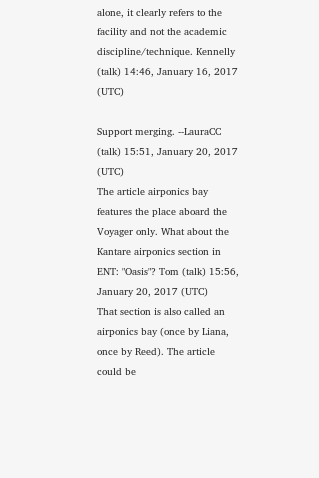alone, it clearly refers to the facility and not the academic discipline/technique. Kennelly (talk) 14:46, January 16, 2017 (UTC)

Support merging. --LauraCC (talk) 15:51, January 20, 2017 (UTC)
The article airponics bay features the place aboard the Voyager only. What about the Kantare airponics section in ENT: "Oasis"? Tom (talk) 15:56, January 20, 2017 (UTC)
That section is also called an airponics bay (once by Liana, once by Reed). The article could be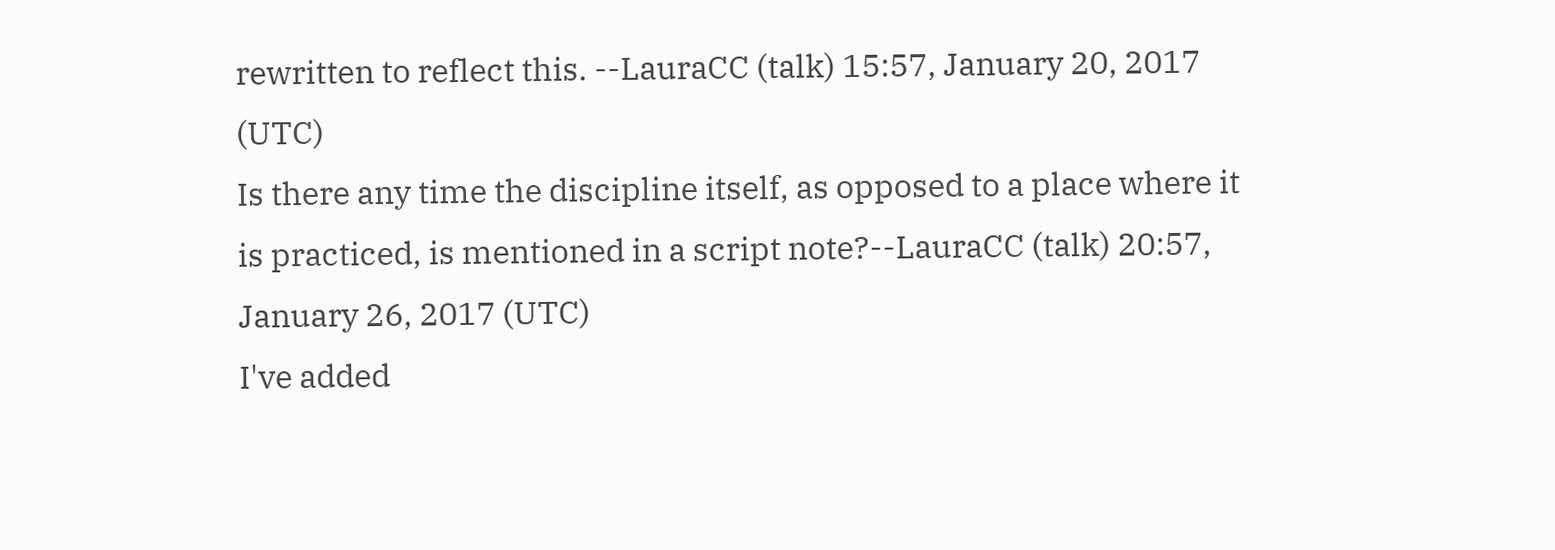rewritten to reflect this. --LauraCC (talk) 15:57, January 20, 2017 (UTC)
Is there any time the discipline itself, as opposed to a place where it is practiced, is mentioned in a script note?--LauraCC (talk) 20:57, January 26, 2017 (UTC)
I've added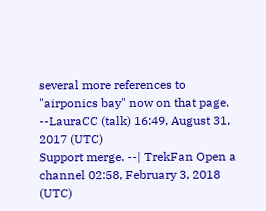several more references to "airponics bay" now on that page. --LauraCC (talk) 16:49, August 31, 2017 (UTC)
Support merge. --| TrekFan Open a channel 02:58, February 3, 2018 (UTC)